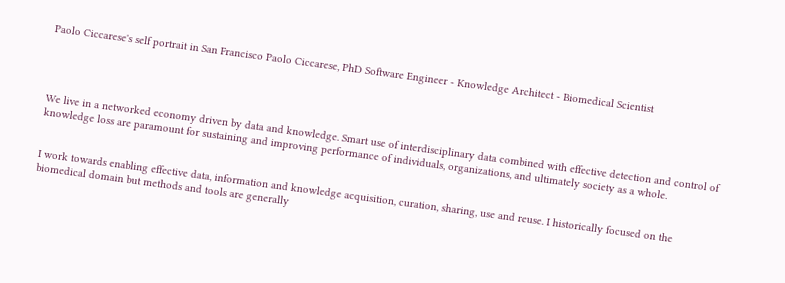Paolo Ciccarese's self portrait in San Francisco Paolo Ciccarese, PhD Software Engineer - Knowledge Architect - Biomedical Scientist




We live in a networked economy driven by data and knowledge. Smart use of interdisciplinary data combined with effective detection and control of knowledge loss are paramount for sustaining and improving performance of individuals, organizations, and ultimately society as a whole.


I work towards enabling effective data, information and knowledge acquisition, curation, sharing, use and reuse. I historically focused on the biomedical domain but methods and tools are generally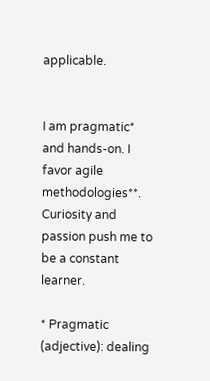applicable.


I am pragmatic* and hands-on. I favor agile methodologies**. Curiosity and passion push me to be a constant learner.

* Pragmatic (adjective): dealing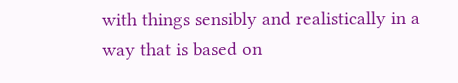with things sensibly and realistically in a way that is based on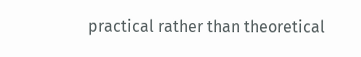practical rather than theoretical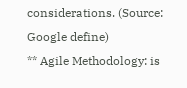considerations. (Source: Google define)
** Agile Methodology: is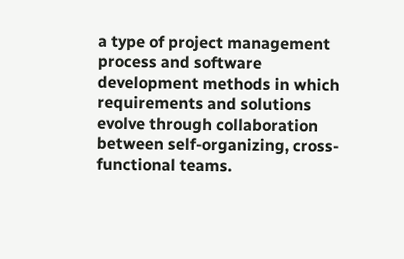a type of project management process and software development methods in which requirements and solutions evolve through collaboration between self-organizing, cross-functional teams.